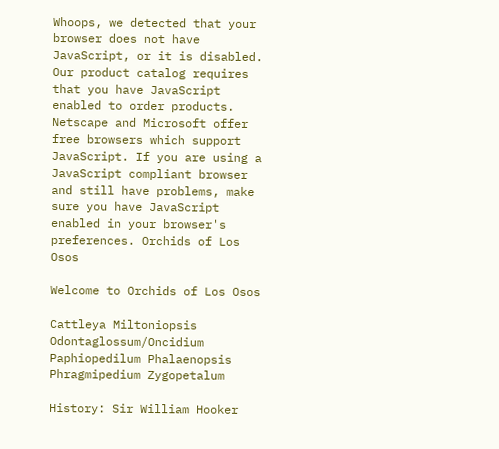Whoops, we detected that your browser does not have JavaScript, or it is disabled. Our product catalog requires that you have JavaScript enabled to order products. Netscape and Microsoft offer free browsers which support JavaScript. If you are using a JavaScript compliant browser and still have problems, make sure you have JavaScript enabled in your browser's preferences. Orchids of Los Osos

Welcome to Orchids of Los Osos

Cattleya Miltoniopsis Odontaglossum/Oncidium
Paphiopedilum Phalaenopsis Phragmipedium Zygopetalum

History: Sir William Hooker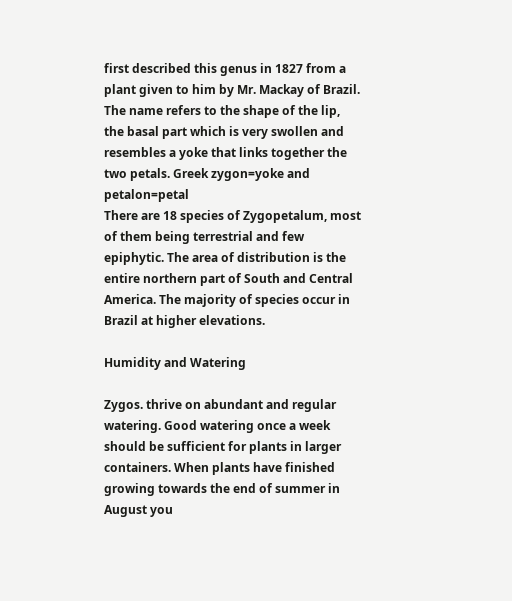first described this genus in 1827 from a plant given to him by Mr. Mackay of Brazil. The name refers to the shape of the lip, the basal part which is very swollen and resembles a yoke that links together the two petals. Greek zygon=yoke and petalon=petal
There are 18 species of Zygopetalum, most of them being terrestrial and few epiphytic. The area of distribution is the entire northern part of South and Central America. The majority of species occur in Brazil at higher elevations.

Humidity and Watering

Zygos. thrive on abundant and regular watering. Good watering once a week should be sufficient for plants in larger containers. When plants have finished growing towards the end of summer in August you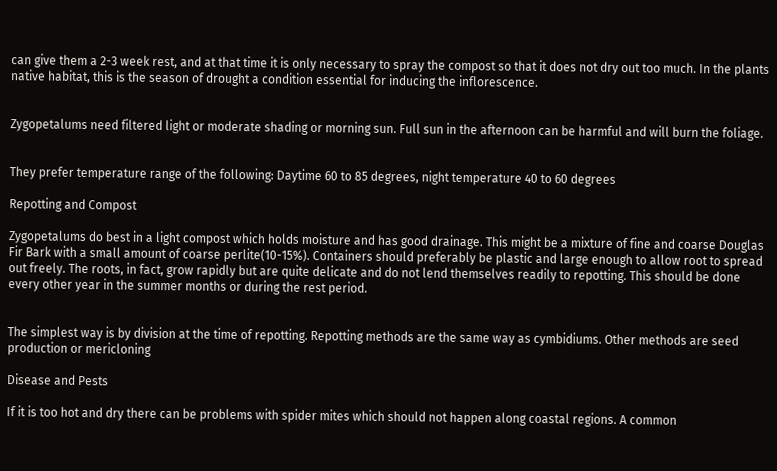can give them a 2-3 week rest, and at that time it is only necessary to spray the compost so that it does not dry out too much. In the plants native habitat, this is the season of drought a condition essential for inducing the inflorescence.


Zygopetalums need filtered light or moderate shading or morning sun. Full sun in the afternoon can be harmful and will burn the foliage.


They prefer temperature range of the following: Daytime 60 to 85 degrees, night temperature 40 to 60 degrees

Repotting and Compost

Zygopetalums do best in a light compost which holds moisture and has good drainage. This might be a mixture of fine and coarse Douglas Fir Bark with a small amount of coarse perlite(10-15%). Containers should preferably be plastic and large enough to allow root to spread out freely. The roots, in fact, grow rapidly but are quite delicate and do not lend themselves readily to repotting. This should be done every other year in the summer months or during the rest period.


The simplest way is by division at the time of repotting. Repotting methods are the same way as cymbidiums. Other methods are seed production or mericloning

Disease and Pests

If it is too hot and dry there can be problems with spider mites which should not happen along coastal regions. A common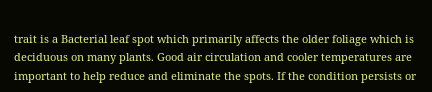trait is a Bacterial leaf spot which primarily affects the older foliage which is deciduous on many plants. Good air circulation and cooler temperatures are important to help reduce and eliminate the spots. If the condition persists or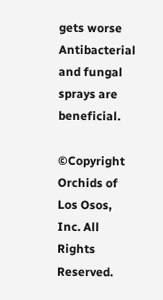gets worse Antibacterial and fungal sprays are beneficial.

©Copyright Orchids of Los Osos, Inc. All Rights Reserved.